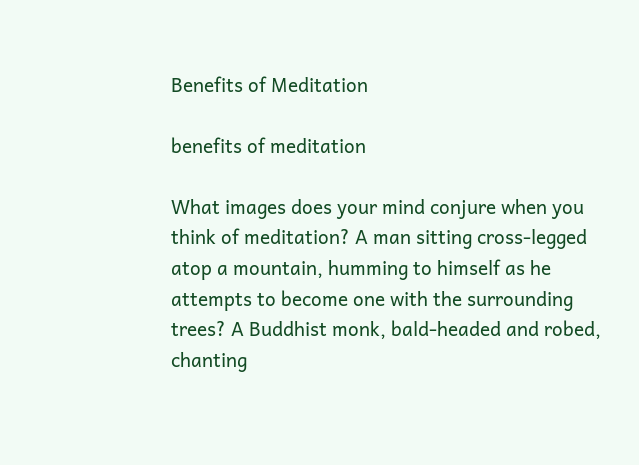Benefits of Meditation

benefits of meditation

What images does your mind conjure when you think of meditation? A man sitting cross-legged atop a mountain, humming to himself as he attempts to become one with the surrounding trees? A Buddhist monk, bald-headed and robed, chanting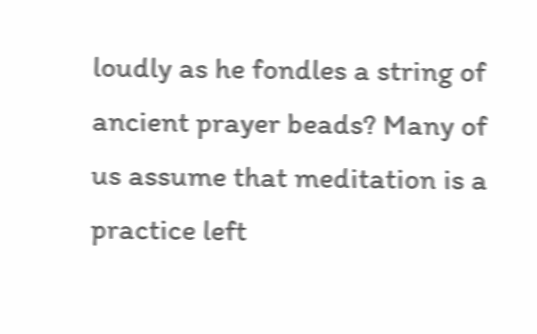loudly as he fondles a string of ancient prayer beads? Many of us assume that meditation is a practice left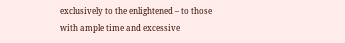exclusively to the enlightened – to those with ample time and excessive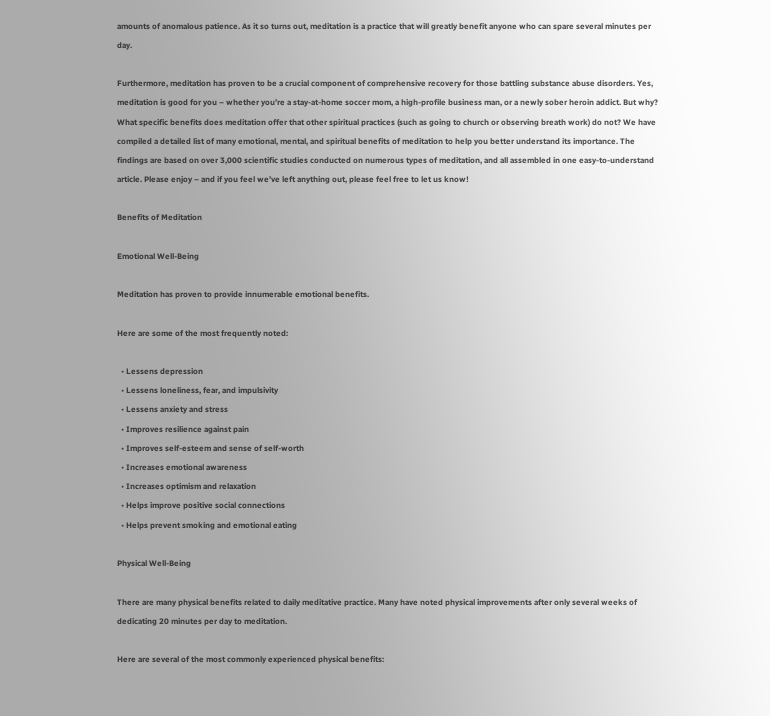amounts of anomalous patience. As it so turns out, meditation is a practice that will greatly benefit anyone who can spare several minutes per day.

Furthermore, meditation has proven to be a crucial component of comprehensive recovery for those battling substance abuse disorders. Yes, meditation is good for you – whether you’re a stay-at-home soccer mom, a high-profile business man, or a newly sober heroin addict. But why? What specific benefits does meditation offer that other spiritual practices (such as going to church or observing breath work) do not? We have compiled a detailed list of many emotional, mental, and spiritual benefits of meditation to help you better understand its importance. The findings are based on over 3,000 scientific studies conducted on numerous types of meditation, and all assembled in one easy-to-understand article. Please enjoy – and if you feel we’ve left anything out, please feel free to let us know!

Benefits of Meditation

Emotional Well-Being

Meditation has proven to provide innumerable emotional benefits.

Here are some of the most frequently noted:

  • Lessens depression
  • Lessens loneliness, fear, and impulsivity
  • Lessens anxiety and stress
  • Improves resilience against pain
  • Improves self-esteem and sense of self-worth
  • Increases emotional awareness
  • Increases optimism and relaxation
  • Helps improve positive social connections
  • Helps prevent smoking and emotional eating

Physical Well-Being

There are many physical benefits related to daily meditative practice. Many have noted physical improvements after only several weeks of dedicating 20 minutes per day to meditation.

Here are several of the most commonly experienced physical benefits: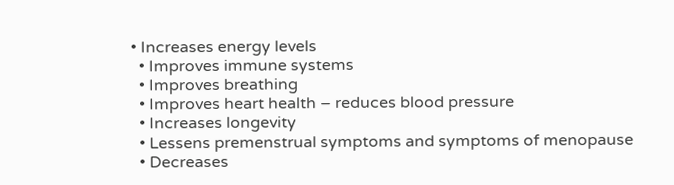• Increases energy levels
  • Improves immune systems
  • Improves breathing
  • Improves heart health – reduces blood pressure
  • Increases longevity
  • Lessens premenstrual symptoms and symptoms of menopause
  • Decreases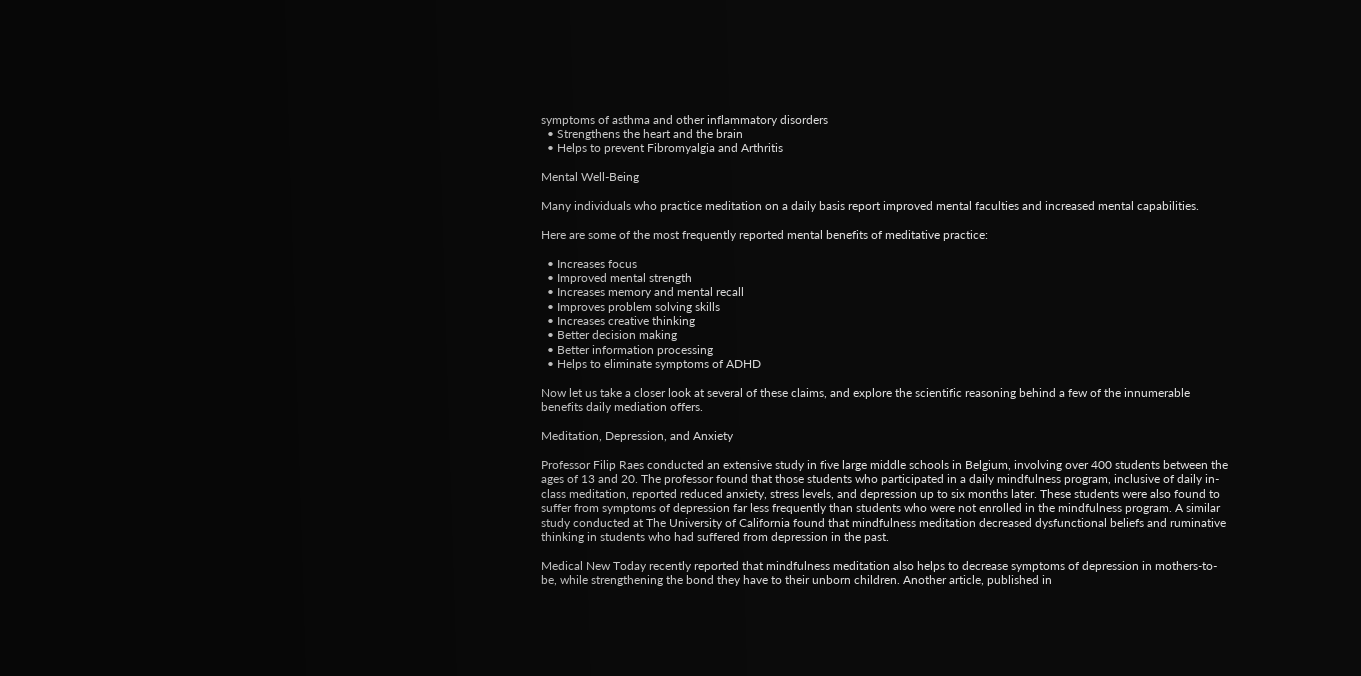symptoms of asthma and other inflammatory disorders
  • Strengthens the heart and the brain
  • Helps to prevent Fibromyalgia and Arthritis

Mental Well-Being

Many individuals who practice meditation on a daily basis report improved mental faculties and increased mental capabilities.

Here are some of the most frequently reported mental benefits of meditative practice:

  • Increases focus
  • Improved mental strength
  • Increases memory and mental recall
  • Improves problem solving skills
  • Increases creative thinking
  • Better decision making
  • Better information processing
  • Helps to eliminate symptoms of ADHD

Now let us take a closer look at several of these claims, and explore the scientific reasoning behind a few of the innumerable benefits daily mediation offers.

Meditation, Depression, and Anxiety

Professor Filip Raes conducted an extensive study in five large middle schools in Belgium, involving over 400 students between the ages of 13 and 20. The professor found that those students who participated in a daily mindfulness program, inclusive of daily in-class meditation, reported reduced anxiety, stress levels, and depression up to six months later. These students were also found to suffer from symptoms of depression far less frequently than students who were not enrolled in the mindfulness program. A similar study conducted at The University of California found that mindfulness meditation decreased dysfunctional beliefs and ruminative thinking in students who had suffered from depression in the past.

Medical New Today recently reported that mindfulness meditation also helps to decrease symptoms of depression in mothers-to-be, while strengthening the bond they have to their unborn children. Another article, published in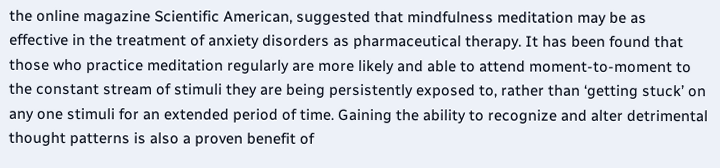the online magazine Scientific American, suggested that mindfulness meditation may be as effective in the treatment of anxiety disorders as pharmaceutical therapy. It has been found that those who practice meditation regularly are more likely and able to attend moment-to-moment to the constant stream of stimuli they are being persistently exposed to, rather than ‘getting stuck’ on any one stimuli for an extended period of time. Gaining the ability to recognize and alter detrimental thought patterns is also a proven benefit of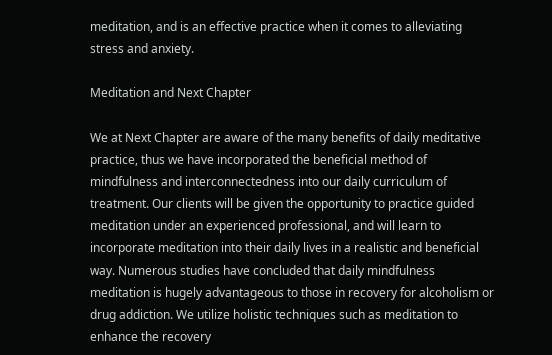meditation, and is an effective practice when it comes to alleviating stress and anxiety.

Meditation and Next Chapter

We at Next Chapter are aware of the many benefits of daily meditative practice, thus we have incorporated the beneficial method of mindfulness and interconnectedness into our daily curriculum of treatment. Our clients will be given the opportunity to practice guided meditation under an experienced professional, and will learn to incorporate meditation into their daily lives in a realistic and beneficial way. Numerous studies have concluded that daily mindfulness meditation is hugely advantageous to those in recovery for alcoholism or drug addiction. We utilize holistic techniques such as meditation to enhance the recovery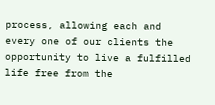process, allowing each and every one of our clients the opportunity to live a fulfilled life free from the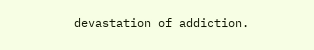devastation of addiction.